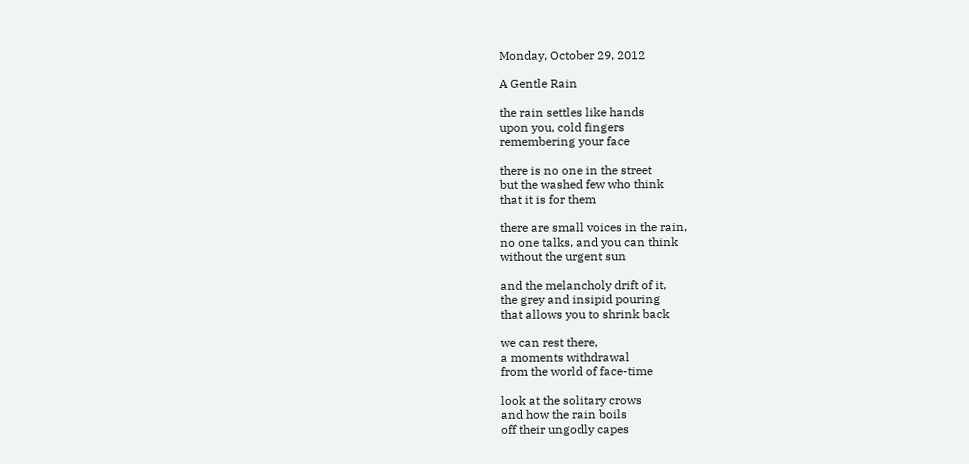Monday, October 29, 2012

A Gentle Rain

the rain settles like hands
upon you, cold fingers
remembering your face

there is no one in the street
but the washed few who think
that it is for them

there are small voices in the rain,
no one talks, and you can think
without the urgent sun

and the melancholy drift of it,
the grey and insipid pouring
that allows you to shrink back

we can rest there,
a moments withdrawal
from the world of face-time

look at the solitary crows
and how the rain boils
off their ungodly capes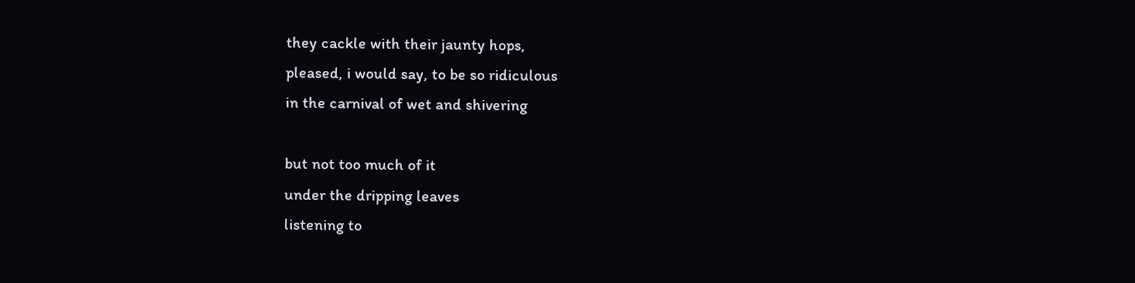they cackle with their jaunty hops,
pleased, i would say, to be so ridiculous
in the carnival of wet and shivering

but not too much of it
under the dripping leaves
listening to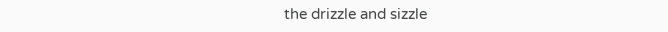the drizzle and sizzle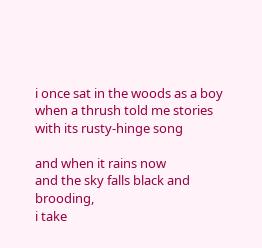i once sat in the woods as a boy
when a thrush told me stories
with its rusty-hinge song

and when it rains now
and the sky falls black and brooding,
i take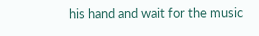his hand and wait for the music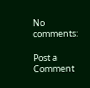No comments:

Post a Comment